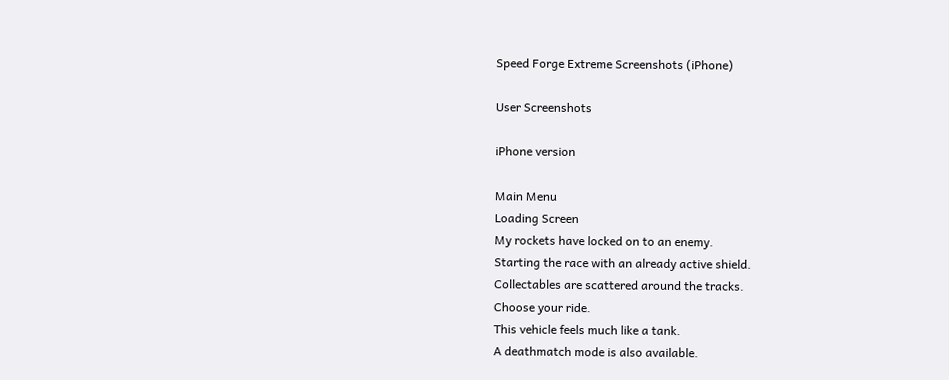Speed Forge Extreme Screenshots (iPhone)

User Screenshots

iPhone version

Main Menu
Loading Screen
My rockets have locked on to an enemy.
Starting the race with an already active shield.
Collectables are scattered around the tracks.
Choose your ride.
This vehicle feels much like a tank.
A deathmatch mode is also available.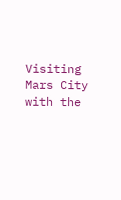Visiting Mars City with the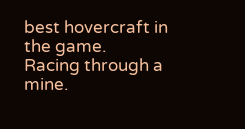best hovercraft in the game.
Racing through a mine.